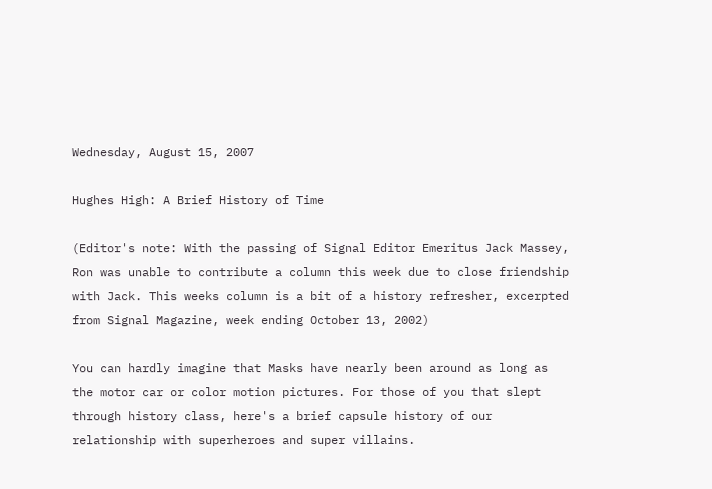Wednesday, August 15, 2007

Hughes High: A Brief History of Time

(Editor's note: With the passing of Signal Editor Emeritus Jack Massey, Ron was unable to contribute a column this week due to close friendship with Jack. This weeks column is a bit of a history refresher, excerpted from Signal Magazine, week ending October 13, 2002)

You can hardly imagine that Masks have nearly been around as long as
the motor car or color motion pictures. For those of you that slept
through history class, here's a brief capsule history of our
relationship with superheroes and super villains.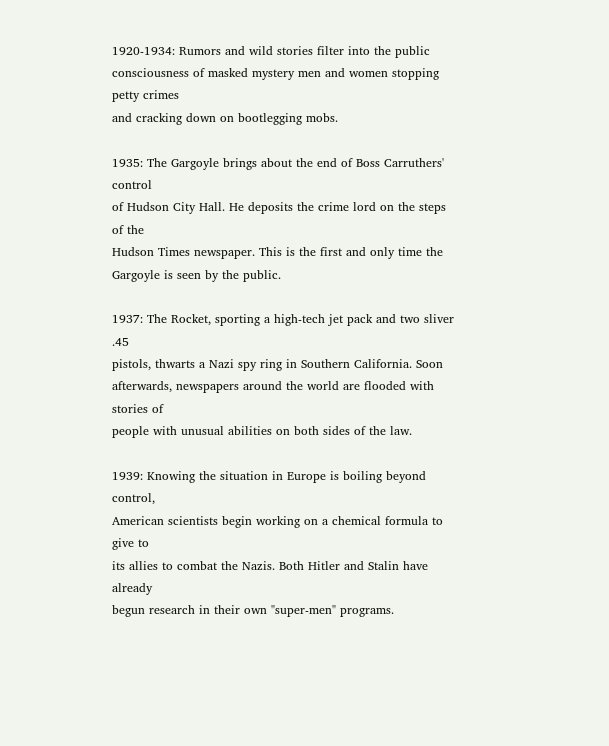1920-1934: Rumors and wild stories filter into the public
consciousness of masked mystery men and women stopping petty crimes
and cracking down on bootlegging mobs.

1935: The Gargoyle brings about the end of Boss Carruthers' control
of Hudson City Hall. He deposits the crime lord on the steps of the
Hudson Times newspaper. This is the first and only time the
Gargoyle is seen by the public.

1937: The Rocket, sporting a high-tech jet pack and two sliver .45
pistols, thwarts a Nazi spy ring in Southern California. Soon
afterwards, newspapers around the world are flooded with stories of
people with unusual abilities on both sides of the law.

1939: Knowing the situation in Europe is boiling beyond control,
American scientists begin working on a chemical formula to give to
its allies to combat the Nazis. Both Hitler and Stalin have already
begun research in their own "super-men" programs.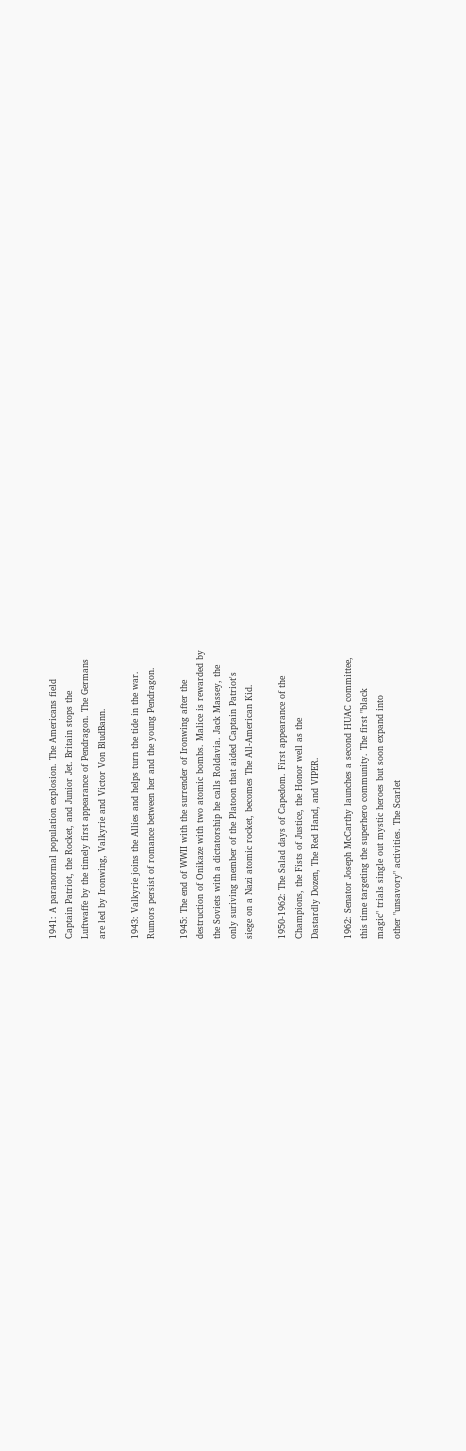1941: A paranormal population explosion. The Americans field
Captain Patriot, the Rocket, and Junior Jet. Britain stops the
Luftwaffe by the timely first appearance of Pendragon. The Germans
are led by Ironwing, Valkyrie and Victor Von BludBann.

1943: Valkyrie joins the Allies and helps turn the tide in the war.
Rumors persist of romance between her and the young Pendragon.

1945: The end of WWII with the surrender of Ironwing after the
destruction of Onikaze with two atomic bombs. Malice is rewarded by
the Soviets with a dictatorship he calls Roldavia. Jack Massey, the
only suriving member of the Platoon that aided Captain Patriot's
siege on a Nazi atomic rocket, becomes The All-American Kid.

1950-1962: The Salad days of Capedom. First appearance of the
Champions, the Fists of Justice, the Honor well as the
Dastardly Dozen, The Red Hand, and VIPER.

1962: Senator Joseph McCarthy launches a second HUAC committee,
this time targeting the superhero community. The first "black
magic" trials single out mystic heroes but soon expand into
other "unsavory" activities. The Scarlet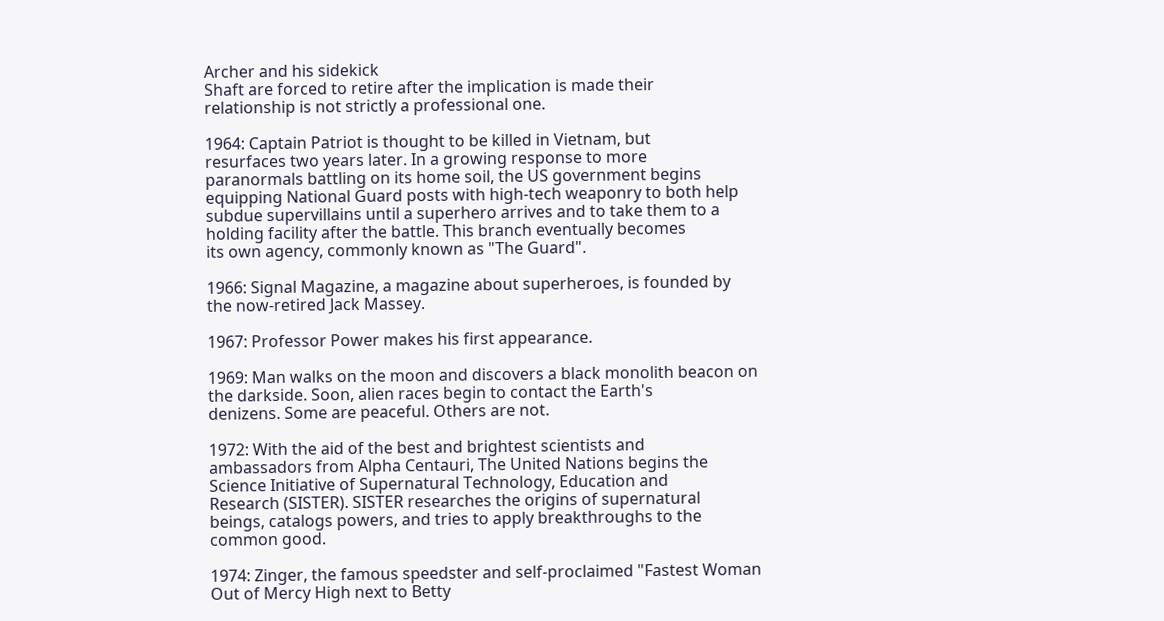Archer and his sidekick
Shaft are forced to retire after the implication is made their
relationship is not strictly a professional one.

1964: Captain Patriot is thought to be killed in Vietnam, but
resurfaces two years later. In a growing response to more
paranormals battling on its home soil, the US government begins
equipping National Guard posts with high-tech weaponry to both help
subdue supervillains until a superhero arrives and to take them to a
holding facility after the battle. This branch eventually becomes
its own agency, commonly known as "The Guard".

1966: Signal Magazine, a magazine about superheroes, is founded by
the now-retired Jack Massey.

1967: Professor Power makes his first appearance.

1969: Man walks on the moon and discovers a black monolith beacon on
the darkside. Soon, alien races begin to contact the Earth's
denizens. Some are peaceful. Others are not.

1972: With the aid of the best and brightest scientists and
ambassadors from Alpha Centauri, The United Nations begins the
Science Initiative of Supernatural Technology, Education and
Research (SISTER). SISTER researches the origins of supernatural
beings, catalogs powers, and tries to apply breakthroughs to the
common good.

1974: Zinger, the famous speedster and self-proclaimed "Fastest Woman
Out of Mercy High next to Betty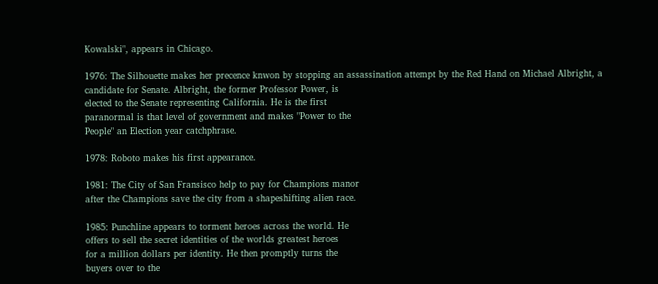Kowalski", appears in Chicago.

1976: The Silhouette makes her precence knwon by stopping an assassination attempt by the Red Hand on Michael Albright, a
candidate for Senate. Albright, the former Professor Power, is
elected to the Senate representing California. He is the first
paranormal is that level of government and makes "Power to the
People" an Election year catchphrase.

1978: Roboto makes his first appearance.

1981: The City of San Fransisco help to pay for Champions manor
after the Champions save the city from a shapeshifting alien race.

1985: Punchline appears to torment heroes across the world. He
offers to sell the secret identities of the worlds greatest heroes
for a million dollars per identity. He then promptly turns the
buyers over to the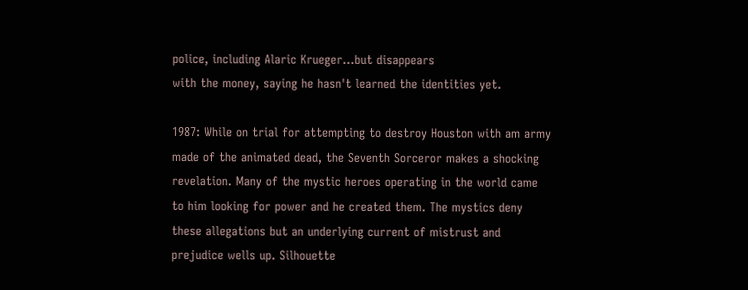police, including Alaric Krueger...but disappears
with the money, saying he hasn't learned the identities yet.

1987: While on trial for attempting to destroy Houston with am army
made of the animated dead, the Seventh Sorceror makes a shocking
revelation. Many of the mystic heroes operating in the world came
to him looking for power and he created them. The mystics deny
these allegations but an underlying current of mistrust and
prejudice wells up. Silhouette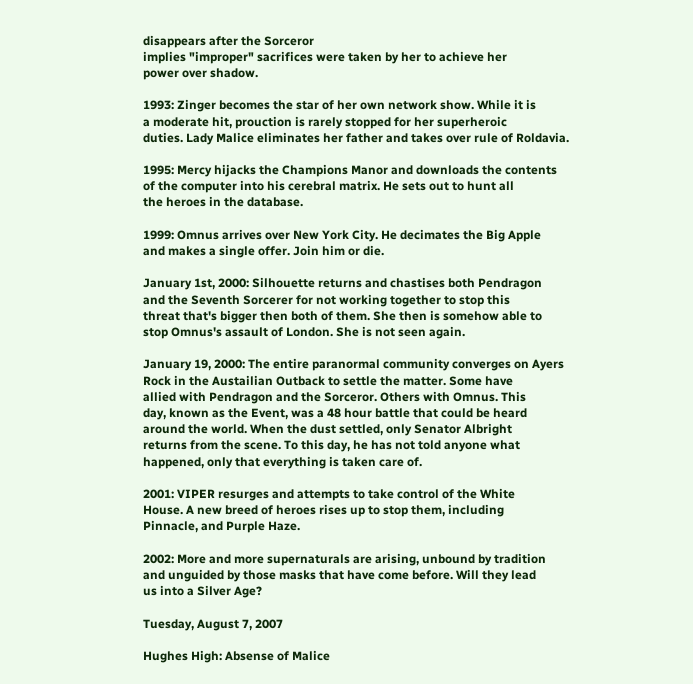disappears after the Sorceror
implies "improper" sacrifices were taken by her to achieve her
power over shadow.

1993: Zinger becomes the star of her own network show. While it is
a moderate hit, prouction is rarely stopped for her superheroic
duties. Lady Malice eliminates her father and takes over rule of Roldavia.

1995: Mercy hijacks the Champions Manor and downloads the contents
of the computer into his cerebral matrix. He sets out to hunt all
the heroes in the database.

1999: Omnus arrives over New York City. He decimates the Big Apple
and makes a single offer. Join him or die.

January 1st, 2000: Silhouette returns and chastises both Pendragon
and the Seventh Sorcerer for not working together to stop this
threat that's bigger then both of them. She then is somehow able to
stop Omnus's assault of London. She is not seen again.

January 19, 2000: The entire paranormal community converges on Ayers
Rock in the Austailian Outback to settle the matter. Some have
allied with Pendragon and the Sorceror. Others with Omnus. This
day, known as the Event, was a 48 hour battle that could be heard
around the world. When the dust settled, only Senator Albright
returns from the scene. To this day, he has not told anyone what
happened, only that everything is taken care of.

2001: VIPER resurges and attempts to take control of the White
House. A new breed of heroes rises up to stop them, including
Pinnacle, and Purple Haze.

2002: More and more supernaturals are arising, unbound by tradition
and unguided by those masks that have come before. Will they lead
us into a Silver Age?

Tuesday, August 7, 2007

Hughes High: Absense of Malice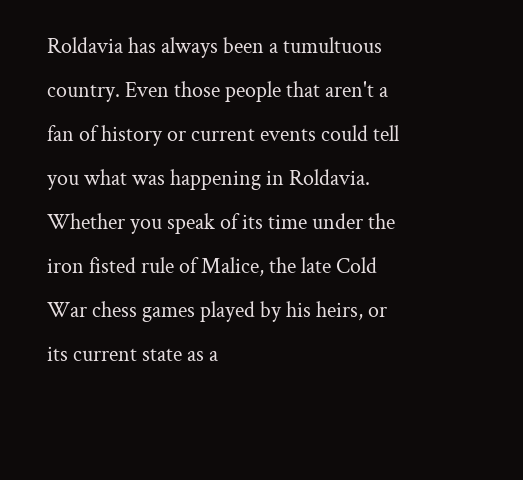Roldavia has always been a tumultuous country. Even those people that aren't a fan of history or current events could tell you what was happening in Roldavia. Whether you speak of its time under the iron fisted rule of Malice, the late Cold War chess games played by his heirs, or its current state as a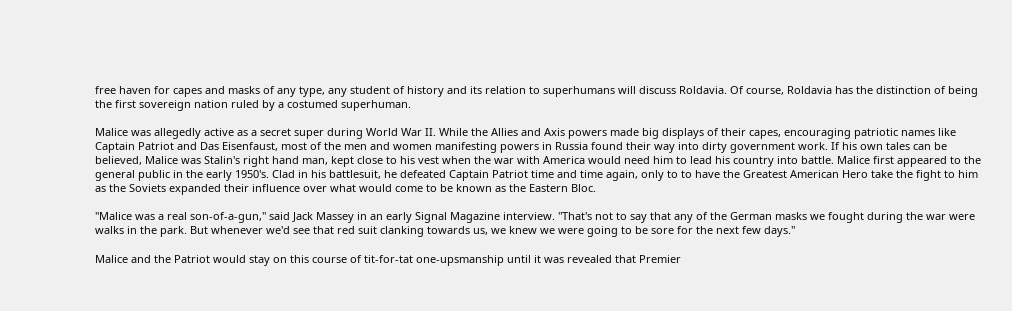free haven for capes and masks of any type, any student of history and its relation to superhumans will discuss Roldavia. Of course, Roldavia has the distinction of being the first sovereign nation ruled by a costumed superhuman.

Malice was allegedly active as a secret super during World War II. While the Allies and Axis powers made big displays of their capes, encouraging patriotic names like Captain Patriot and Das Eisenfaust, most of the men and women manifesting powers in Russia found their way into dirty government work. If his own tales can be believed, Malice was Stalin's right hand man, kept close to his vest when the war with America would need him to lead his country into battle. Malice first appeared to the general public in the early 1950's. Clad in his battlesuit, he defeated Captain Patriot time and time again, only to to have the Greatest American Hero take the fight to him as the Soviets expanded their influence over what would come to be known as the Eastern Bloc.

"Malice was a real son-of-a-gun," said Jack Massey in an early Signal Magazine interview. "That's not to say that any of the German masks we fought during the war were walks in the park. But whenever we'd see that red suit clanking towards us, we knew we were going to be sore for the next few days."

Malice and the Patriot would stay on this course of tit-for-tat one-upsmanship until it was revealed that Premier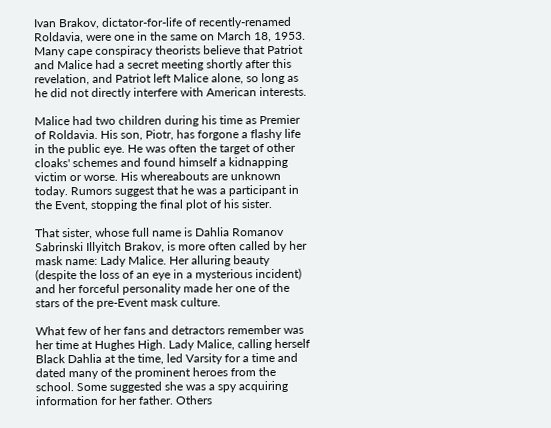Ivan Brakov, dictator-for-life of recently-renamed Roldavia, were one in the same on March 18, 1953. Many cape conspiracy theorists believe that Patriot and Malice had a secret meeting shortly after this revelation, and Patriot left Malice alone, so long as he did not directly interfere with American interests.

Malice had two children during his time as Premier of Roldavia. His son, Piotr, has forgone a flashy life in the public eye. He was often the target of other cloaks' schemes and found himself a kidnapping victim or worse. His whereabouts are unknown today. Rumors suggest that he was a participant in the Event, stopping the final plot of his sister.

That sister, whose full name is Dahlia Romanov Sabrinski Illyitch Brakov, is more often called by her mask name: Lady Malice. Her alluring beauty (despite the loss of an eye in a mysterious incident) and her forceful personality made her one of the stars of the pre-Event mask culture.

What few of her fans and detractors remember was her time at Hughes High. Lady Malice, calling herself Black Dahlia at the time, led Varsity for a time and dated many of the prominent heroes from the school. Some suggested she was a spy acquiring information for her father. Others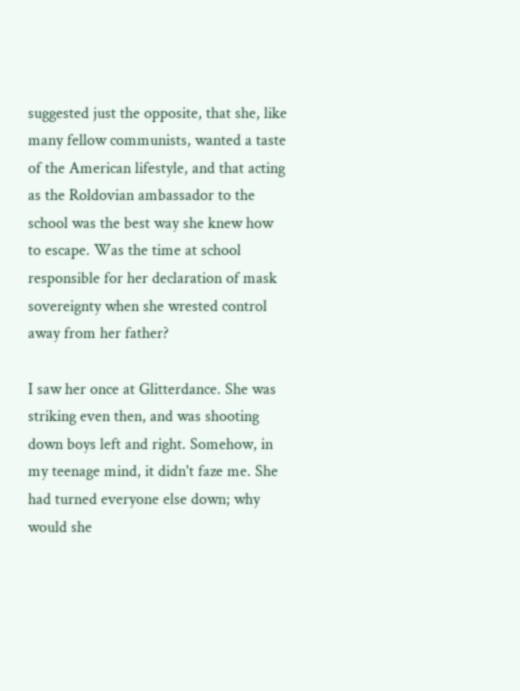suggested just the opposite, that she, like many fellow communists, wanted a taste of the American lifestyle, and that acting as the Roldovian ambassador to the school was the best way she knew how to escape. Was the time at school responsible for her declaration of mask sovereignty when she wrested control away from her father?

I saw her once at Glitterdance. She was striking even then, and was shooting down boys left and right. Somehow, in my teenage mind, it didn't faze me. She had turned everyone else down; why would she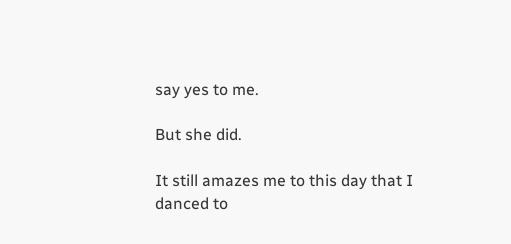say yes to me.

But she did.

It still amazes me to this day that I danced to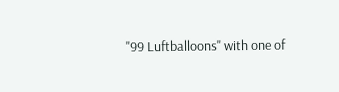"99 Luftballoons" with one of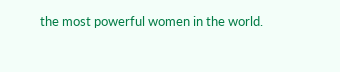the most powerful women in the world.